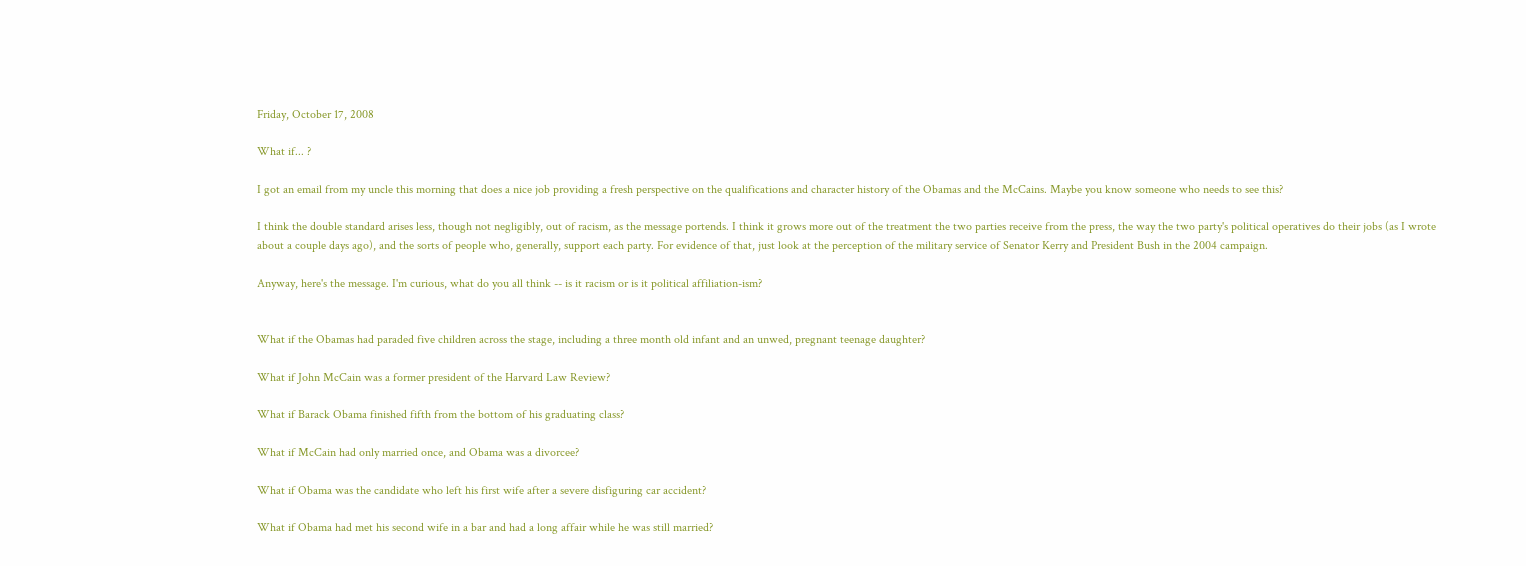Friday, October 17, 2008

What if... ?

I got an email from my uncle this morning that does a nice job providing a fresh perspective on the qualifications and character history of the Obamas and the McCains. Maybe you know someone who needs to see this?

I think the double standard arises less, though not negligibly, out of racism, as the message portends. I think it grows more out of the treatment the two parties receive from the press, the way the two party's political operatives do their jobs (as I wrote about a couple days ago), and the sorts of people who, generally, support each party. For evidence of that, just look at the perception of the military service of Senator Kerry and President Bush in the 2004 campaign.

Anyway, here's the message. I'm curious, what do you all think -- is it racism or is it political affiliation-ism?


What if the Obamas had paraded five children across the stage, including a three month old infant and an unwed, pregnant teenage daughter?

What if John McCain was a former president of the Harvard Law Review?

What if Barack Obama finished fifth from the bottom of his graduating class?

What if McCain had only married once, and Obama was a divorcee?

What if Obama was the candidate who left his first wife after a severe disfiguring car accident?

What if Obama had met his second wife in a bar and had a long affair while he was still married?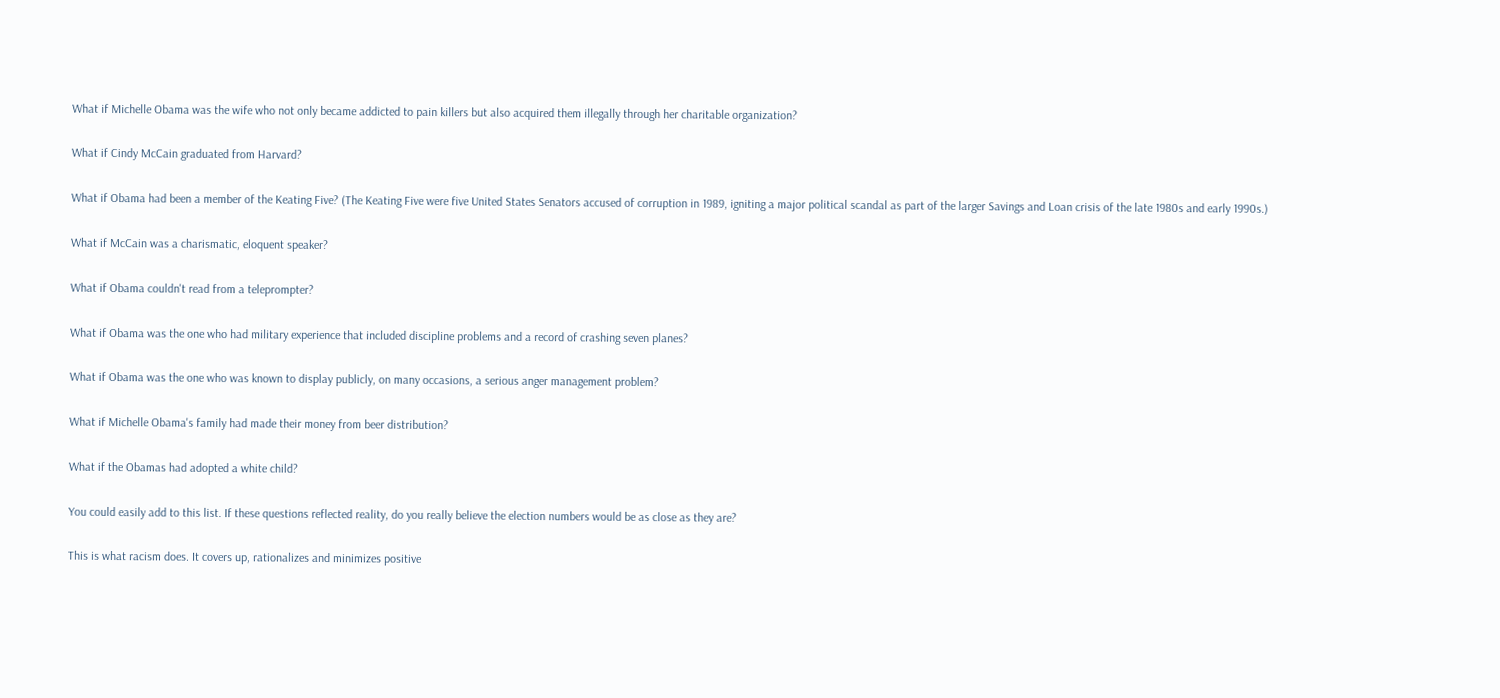What if Michelle Obama was the wife who not only became addicted to pain killers but also acquired them illegally through her charitable organization?

What if Cindy McCain graduated from Harvard?

What if Obama had been a member of the Keating Five? (The Keating Five were five United States Senators accused of corruption in 1989, igniting a major political scandal as part of the larger Savings and Loan crisis of the late 1980s and early 1990s.)

What if McCain was a charismatic, eloquent speaker?

What if Obama couldn't read from a teleprompter?

What if Obama was the one who had military experience that included discipline problems and a record of crashing seven planes?

What if Obama was the one who was known to display publicly, on many occasions, a serious anger management problem?

What if Michelle Obama's family had made their money from beer distribution?

What if the Obamas had adopted a white child?

You could easily add to this list. If these questions reflected reality, do you really believe the election numbers would be as close as they are?

This is what racism does. It covers up, rationalizes and minimizes positive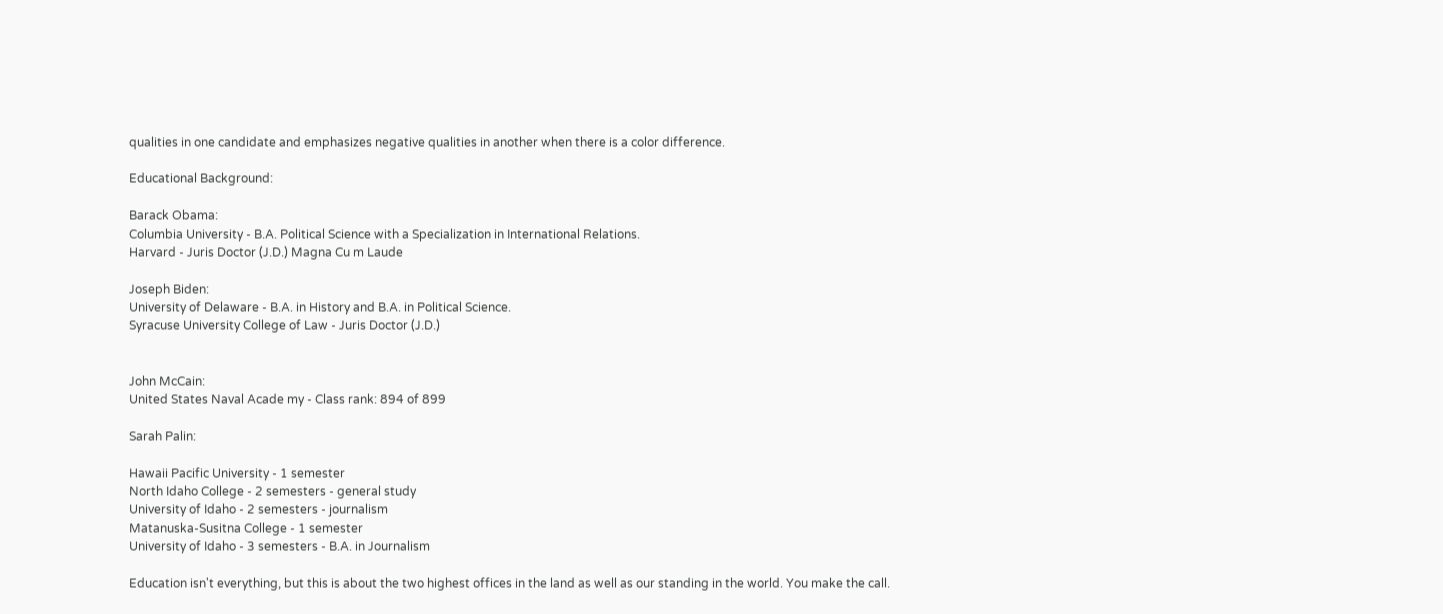qualities in one candidate and emphasizes negative qualities in another when there is a color difference.

Educational Background:

Barack Obama:
Columbia University - B.A. Political Science with a Specialization in International Relations.
Harvard - Juris Doctor (J.D.) Magna Cu m Laude

Joseph Biden:
University of Delaware - B.A. in History and B.A. in Political Science.
Syracuse University College of Law - Juris Doctor (J.D.)


John McCain:
United States Naval Acade my - Class rank: 894 of 899

Sarah Palin:

Hawaii Pacific University - 1 semester
North Idaho College - 2 semesters - general study
University of Idaho - 2 semesters - journalism
Matanuska-Susitna College - 1 semester
University of Idaho - 3 semesters - B.A. in Journalism

Education isn't everything, but this is about the two highest offices in the land as well as our standing in the world. You make the call.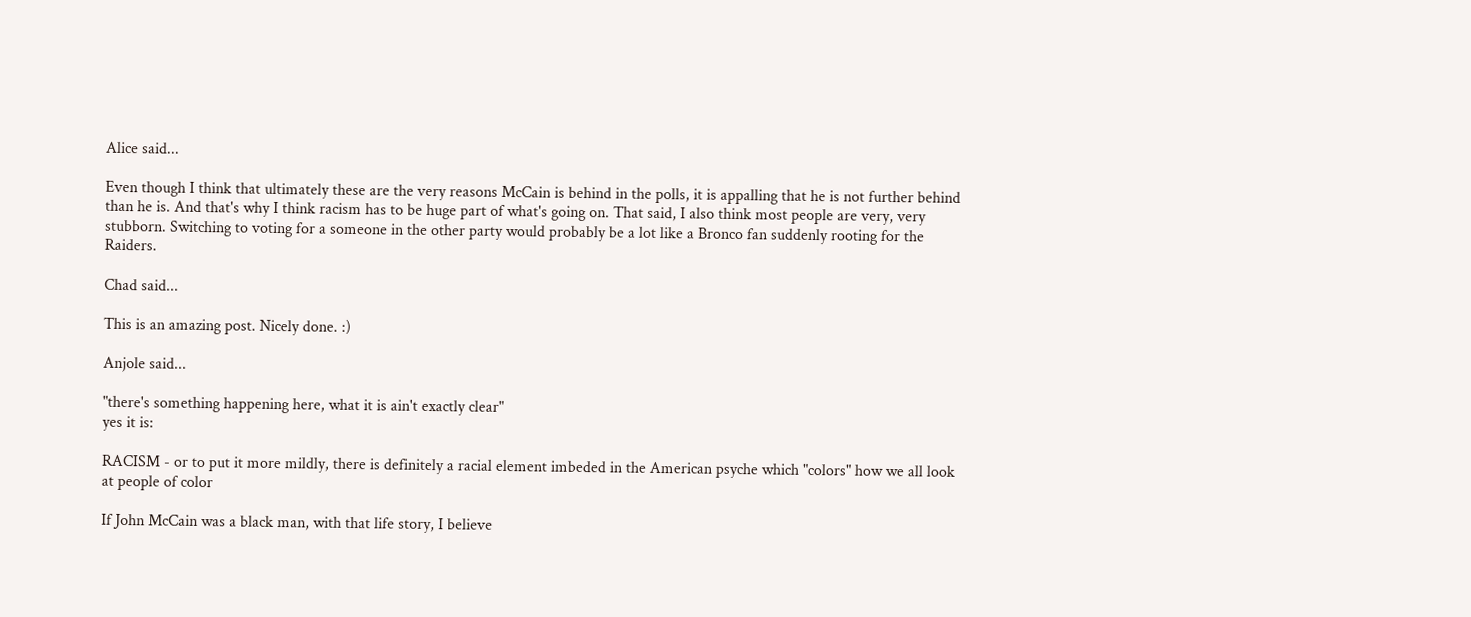Alice said...

Even though I think that ultimately these are the very reasons McCain is behind in the polls, it is appalling that he is not further behind than he is. And that's why I think racism has to be huge part of what's going on. That said, I also think most people are very, very stubborn. Switching to voting for a someone in the other party would probably be a lot like a Bronco fan suddenly rooting for the Raiders.

Chad said...

This is an amazing post. Nicely done. :)

Anjole said...

"there's something happening here, what it is ain't exactly clear"
yes it is:

RACISM - or to put it more mildly, there is definitely a racial element imbeded in the American psyche which "colors" how we all look at people of color

If John McCain was a black man, with that life story, I believe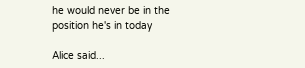he would never be in the position he's in today

Alice said...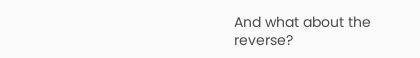And what about the reverse?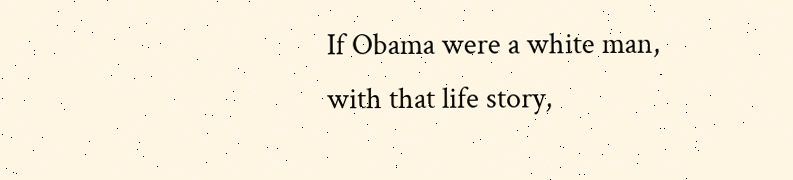If Obama were a white man, with that life story,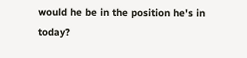would he be in the position he's in today?